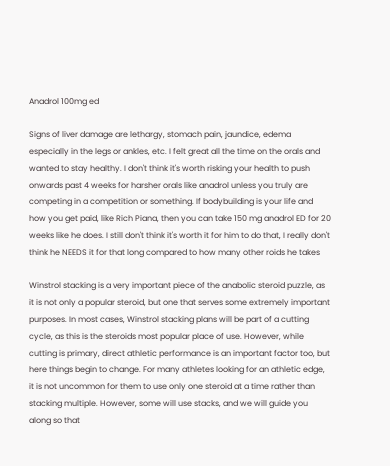Anadrol 100mg ed

Signs of liver damage are lethargy, stomach pain, jaundice, edema especially in the legs or ankles, etc. I felt great all the time on the orals and wanted to stay healthy. I don't think it's worth risking your health to push onwards past 4 weeks for harsher orals like anadrol unless you truly are competing in a competition or something. If bodybuilding is your life and how you get paid, like Rich Piana, then you can take 150 mg anadrol ED for 20 weeks like he does. I still don't think it's worth it for him to do that, I really don't think he NEEDS it for that long compared to how many other roids he takes

Winstrol stacking is a very important piece of the anabolic steroid puzzle, as it is not only a popular steroid, but one that serves some extremely important purposes. In most cases, Winstrol stacking plans will be part of a cutting cycle, as this is the steroids most popular place of use. However, while cutting is primary, direct athletic performance is an important factor too, but here things begin to change. For many athletes looking for an athletic edge, it is not uncommon for them to use only one steroid at a time rather than stacking multiple. However, some will use stacks, and we will guide you along so that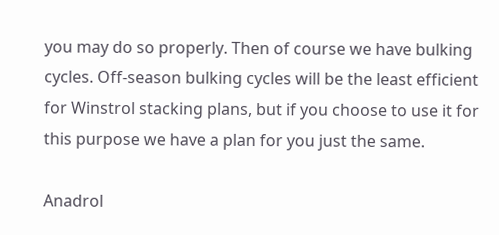you may do so properly. Then of course we have bulking cycles. Off-season bulking cycles will be the least efficient for Winstrol stacking plans, but if you choose to use it for this purpose we have a plan for you just the same.

Anadrol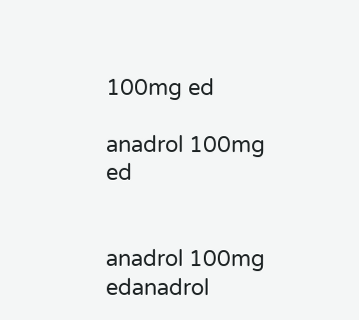100mg ed

anadrol 100mg ed


anadrol 100mg edanadrol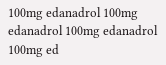100mg edanadrol 100mg edanadrol 100mg edanadrol 100mg ed